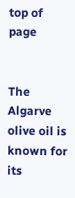top of page


The Algarve olive oil is known for its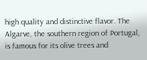high quality and distinctive flavor. The Algarve, the southern region of Portugal, is famous for its olive trees and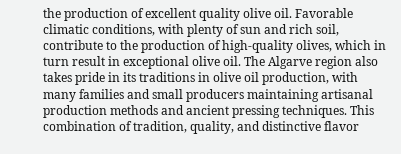the production of excellent quality olive oil. Favorable climatic conditions, with plenty of sun and rich soil, contribute to the production of high-quality olives, which in turn result in exceptional olive oil. The Algarve region also takes pride in its traditions in olive oil production, with many families and small producers maintaining artisanal production methods and ancient pressing techniques. This combination of tradition, quality, and distinctive flavor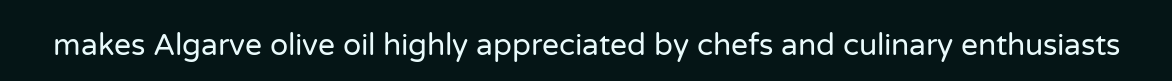makes Algarve olive oil highly appreciated by chefs and culinary enthusiasts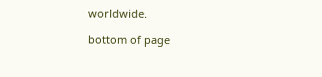worldwide.

bottom of page